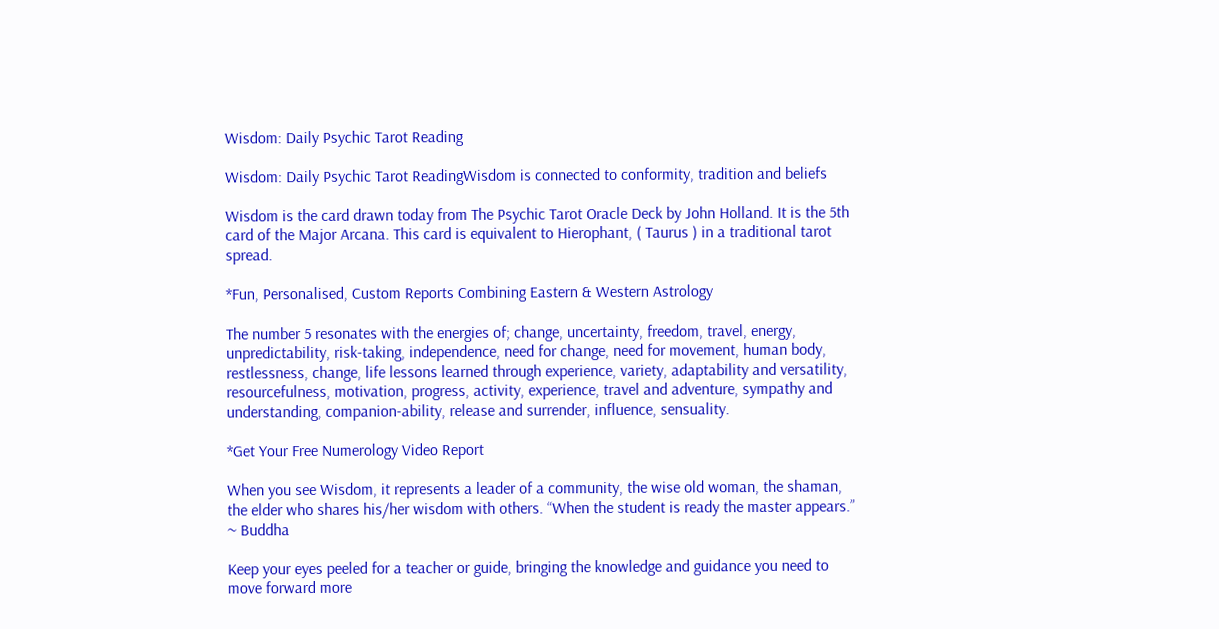Wisdom: Daily Psychic Tarot Reading

Wisdom: Daily Psychic Tarot ReadingWisdom is connected to conformity, tradition and beliefs

Wisdom is the card drawn today from The Psychic Tarot Oracle Deck by John Holland. It is the 5th card of the Major Arcana. This card is equivalent to Hierophant, ( Taurus ) in a traditional tarot spread.

*Fun, Personalised, Custom Reports Combining Eastern & Western Astrology

The number 5 resonates with the energies of; change, uncertainty, freedom, travel, energy, unpredictability, risk-taking, independence, need for change, need for movement, human body, restlessness, change, life lessons learned through experience, variety, adaptability and versatility, resourcefulness, motivation, progress, activity, experience, travel and adventure, sympathy and understanding, companion-ability, release and surrender, influence, sensuality.

*Get Your Free Numerology Video Report

When you see Wisdom, it represents a leader of a community, the wise old woman, the shaman, the elder who shares his/her wisdom with others. “When the student is ready the master appears.” ~ Buddha

Keep your eyes peeled for a teacher or guide, bringing the knowledge and guidance you need to move forward more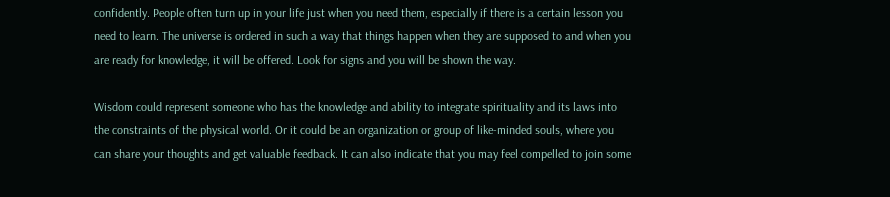confidently. People often turn up in your life just when you need them, especially if there is a certain lesson you need to learn. The universe is ordered in such a way that things happen when they are supposed to and when you are ready for knowledge, it will be offered. Look for signs and you will be shown the way.

Wisdom could represent someone who has the knowledge and ability to integrate spirituality and its laws into the constraints of the physical world. Or it could be an organization or group of like-minded souls, where you can share your thoughts and get valuable feedback. It can also indicate that you may feel compelled to join some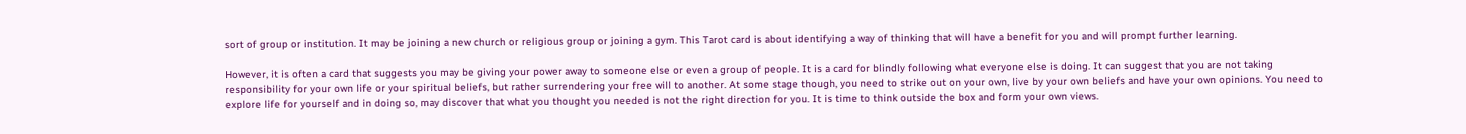sort of group or institution. It may be joining a new church or religious group or joining a gym. This Tarot card is about identifying a way of thinking that will have a benefit for you and will prompt further learning.

However, it is often a card that suggests you may be giving your power away to someone else or even a group of people. It is a card for blindly following what everyone else is doing. It can suggest that you are not taking responsibility for your own life or your spiritual beliefs, but rather surrendering your free will to another. At some stage though, you need to strike out on your own, live by your own beliefs and have your own opinions. You need to explore life for yourself and in doing so, may discover that what you thought you needed is not the right direction for you. It is time to think outside the box and form your own views.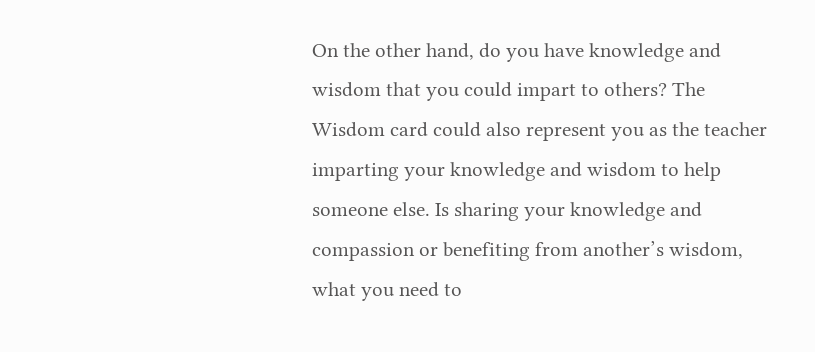On the other hand, do you have knowledge and wisdom that you could impart to others? The Wisdom card could also represent you as the teacher imparting your knowledge and wisdom to help someone else. Is sharing your knowledge and compassion or benefiting from another’s wisdom, what you need to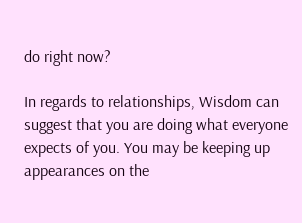do right now?

In regards to relationships, Wisdom can suggest that you are doing what everyone expects of you. You may be keeping up appearances on the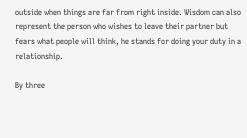outside when things are far from right inside. Wisdom can also represent the person who wishes to leave their partner but fears what people will think, he stands for doing your duty in a relationship.

By three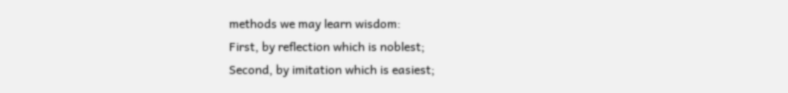methods we may learn wisdom:
First, by reflection which is noblest;
Second, by imitation which is easiest;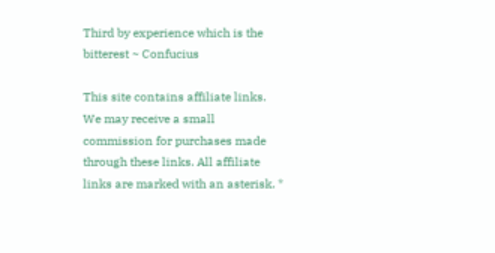Third by experience which is the bitterest ~ Confucius

This site contains affiliate links. We may receive a small commission for purchases made through these links. All affiliate links are marked with an asterisk. *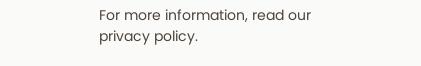For more information, read our privacy policy.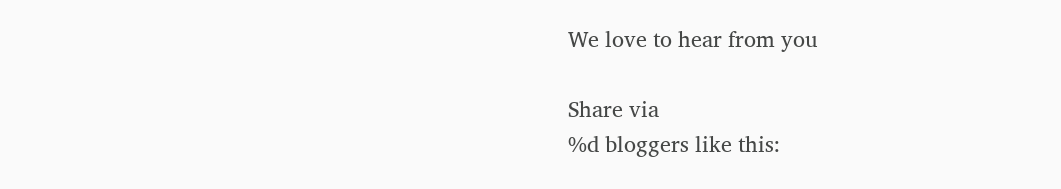We love to hear from you

Share via
%d bloggers like this: